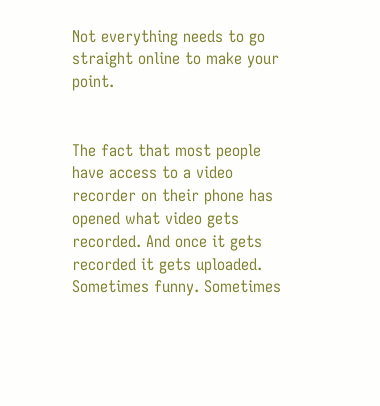Not everything needs to go straight online to make your point.


The fact that most people have access to a video recorder on their phone has opened what video gets recorded. And once it gets recorded it gets uploaded. Sometimes funny. Sometimes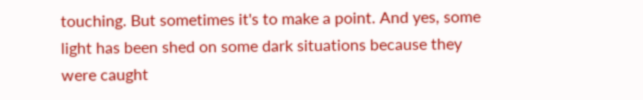touching. But sometimes it's to make a point. And yes, some light has been shed on some dark situations because they were caught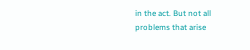in the act. But not all problems that arise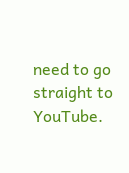need to go straight to YouTube.